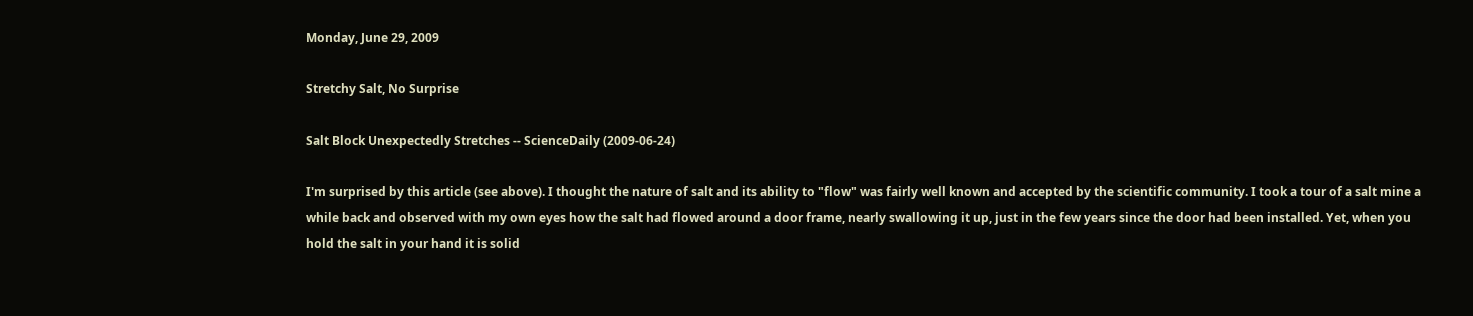Monday, June 29, 2009

Stretchy Salt, No Surprise

Salt Block Unexpectedly Stretches -- ScienceDaily (2009-06-24)

I'm surprised by this article (see above). I thought the nature of salt and its ability to "flow" was fairly well known and accepted by the scientific community. I took a tour of a salt mine a while back and observed with my own eyes how the salt had flowed around a door frame, nearly swallowing it up, just in the few years since the door had been installed. Yet, when you hold the salt in your hand it is solid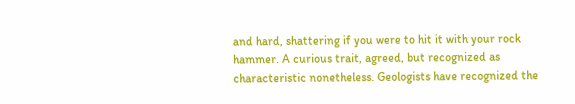and hard, shattering if you were to hit it with your rock hammer. A curious trait, agreed, but recognized as characteristic nonetheless. Geologists have recognized the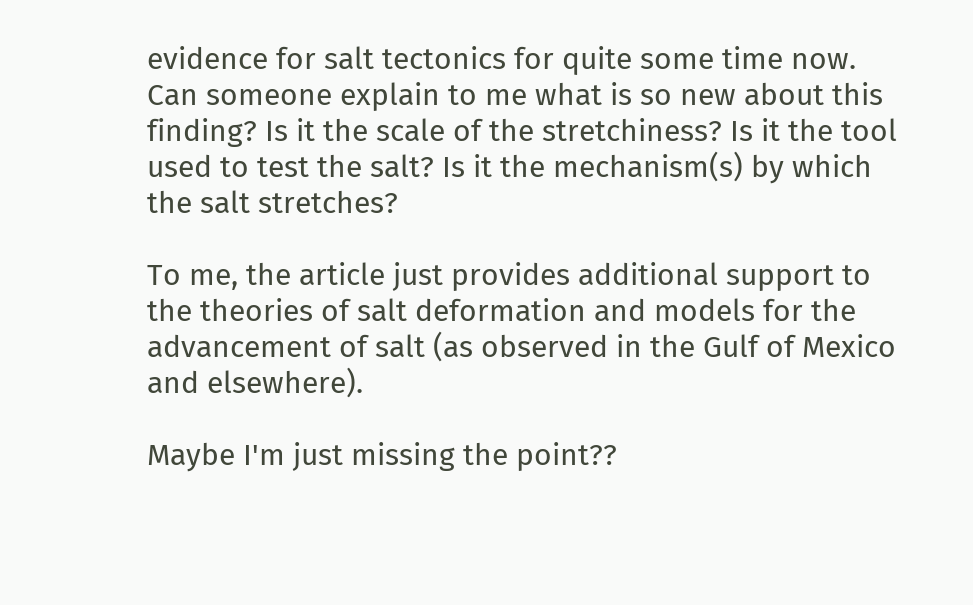evidence for salt tectonics for quite some time now. Can someone explain to me what is so new about this finding? Is it the scale of the stretchiness? Is it the tool used to test the salt? Is it the mechanism(s) by which the salt stretches?

To me, the article just provides additional support to the theories of salt deformation and models for the advancement of salt (as observed in the Gulf of Mexico and elsewhere).

Maybe I'm just missing the point??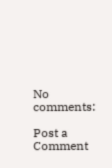No comments:

Post a Comment